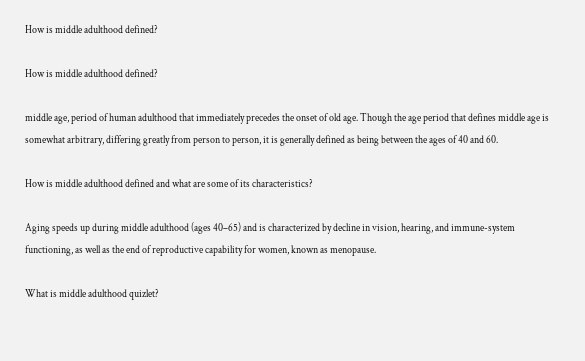How is middle adulthood defined?

How is middle adulthood defined?

middle age, period of human adulthood that immediately precedes the onset of old age. Though the age period that defines middle age is somewhat arbitrary, differing greatly from person to person, it is generally defined as being between the ages of 40 and 60.

How is middle adulthood defined and what are some of its characteristics?

Aging speeds up during middle adulthood (ages 40–65) and is characterized by decline in vision, hearing, and immune-system functioning, as well as the end of reproductive capability for women, known as menopause.

What is middle adulthood quizlet?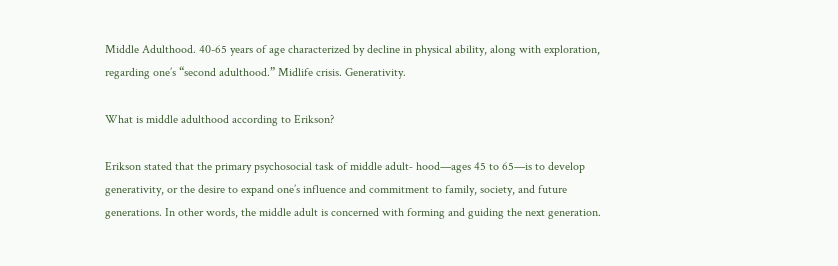Middle Adulthood. 40-65 years of age characterized by decline in physical ability, along with exploration, regarding one’s “second adulthood.” Midlife crisis. Generativity.

What is middle adulthood according to Erikson?

Erikson stated that the primary psychosocial task of middle adult‐ hood—ages 45 to 65—is to develop generativity, or the desire to expand one’s influence and commitment to family, society, and future generations. In other words, the middle adult is concerned with forming and guiding the next generation.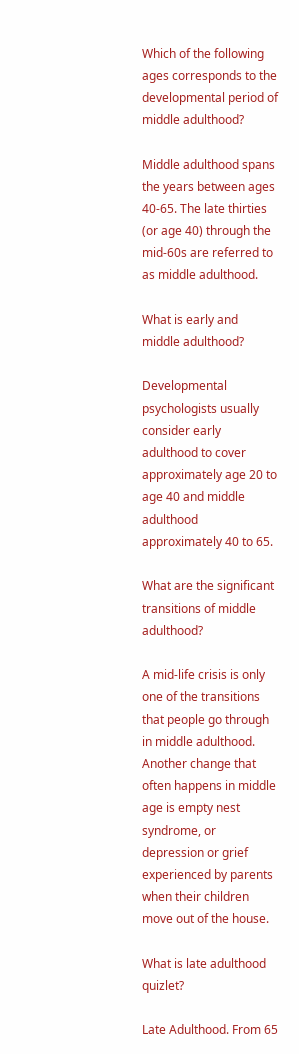Which of the following ages corresponds to the developmental period of middle adulthood?

Middle adulthood spans the years between ages 40-65. The late thirties (or age 40) through the mid-60s are referred to as middle adulthood.

What is early and middle adulthood?

Developmental psychologists usually consider early adulthood to cover approximately age 20 to age 40 and middle adulthood approximately 40 to 65.

What are the significant transitions of middle adulthood?

A mid-life crisis is only one of the transitions that people go through in middle adulthood. Another change that often happens in middle age is empty nest syndrome, or depression or grief experienced by parents when their children move out of the house.

What is late adulthood quizlet?

Late Adulthood. From 65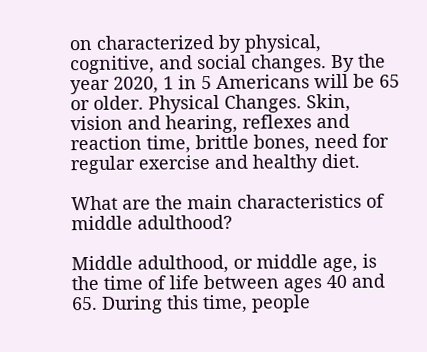on characterized by physical, cognitive, and social changes. By the year 2020, 1 in 5 Americans will be 65 or older. Physical Changes. Skin, vision and hearing, reflexes and reaction time, brittle bones, need for regular exercise and healthy diet.

What are the main characteristics of middle adulthood?

Middle adulthood, or middle age, is the time of life between ages 40 and 65. During this time, people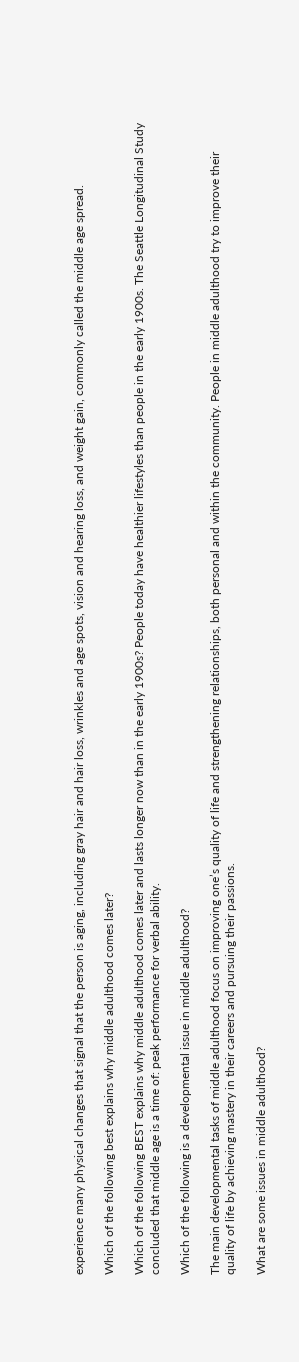experience many physical changes that signal that the person is aging, including gray hair and hair loss, wrinkles and age spots, vision and hearing loss, and weight gain, commonly called the middle age spread.

Which of the following best explains why middle adulthood comes later?

Which of the following BEST explains why middle adulthood comes later and lasts longer now than in the early 1900s? People today have healthier lifestyles than people in the early 1900s. The Seattle Longitudinal Study concluded that middle age is a time of: peak performance for verbal ability.

Which of the following is a developmental issue in middle adulthood?

The main developmental tasks of middle adulthood focus on improving one’s quality of life and strengthening relationships, both personal and within the community. People in middle adulthood try to improve their quality of life by achieving mastery in their careers and pursuing their passions.

What are some issues in middle adulthood?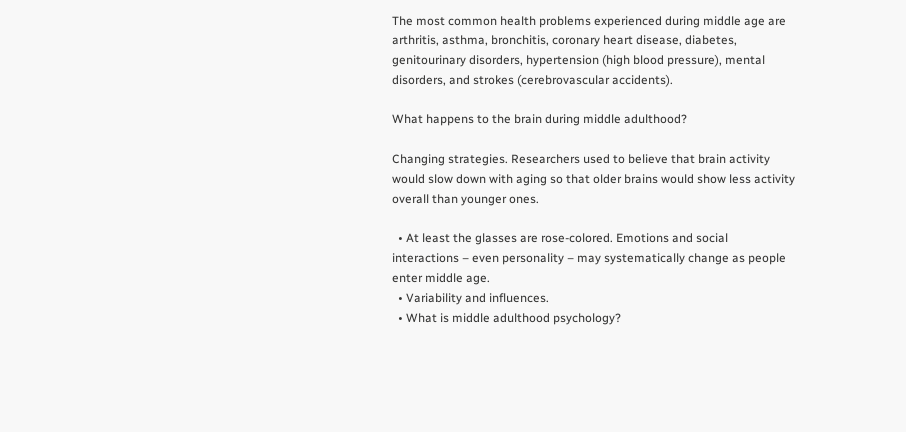The most common health problems experienced during middle age are arthritis, asthma, bronchitis, coronary heart disease, diabetes, genitourinary disorders, hypertension (high blood pressure), mental disorders, and strokes (cerebrovascular accidents).

What happens to the brain during middle adulthood?

Changing strategies. Researchers used to believe that brain activity would slow down with aging so that older brains would show less activity overall than younger ones.

  • At least the glasses are rose-colored. Emotions and social interactions – even personality – may systematically change as people enter middle age.
  • Variability and influences.
  • What is middle adulthood psychology?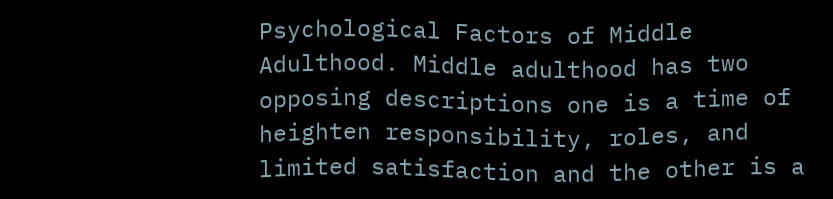Psychological Factors of Middle Adulthood. Middle adulthood has two opposing descriptions one is a time of heighten responsibility, roles, and limited satisfaction and the other is a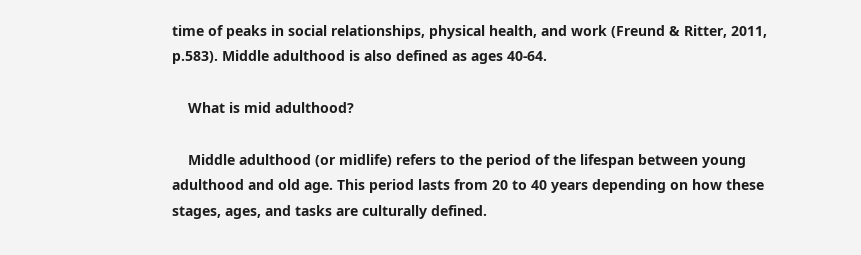time of peaks in social relationships, physical health, and work (Freund & Ritter, 2011, p.583). Middle adulthood is also defined as ages 40-64.

    What is mid adulthood?

    Middle adulthood (or midlife) refers to the period of the lifespan between young adulthood and old age. This period lasts from 20 to 40 years depending on how these stages, ages, and tasks are culturally defined.